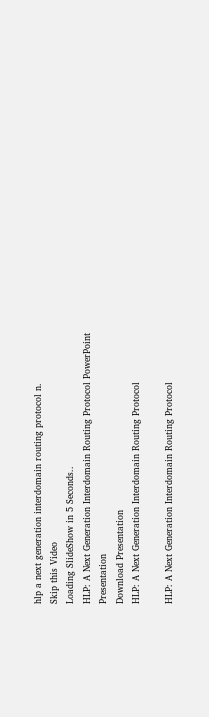hlp a next generation interdomain routing protocol n.
Skip this Video
Loading SlideShow in 5 Seconds..
HLP: A Next Generation Interdomain Routing Protocol PowerPoint Presentation
Download Presentation
HLP: A Next Generation Interdomain Routing Protocol

HLP: A Next Generation Interdomain Routing Protocol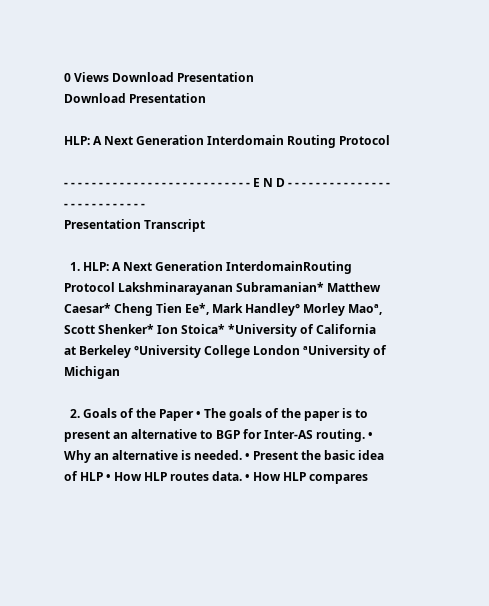0 Views Download Presentation
Download Presentation

HLP: A Next Generation Interdomain Routing Protocol

- - - - - - - - - - - - - - - - - - - - - - - - - - - E N D - - - - - - - - - - - - - - - - - - - - - - - - - - -
Presentation Transcript

  1. HLP: A Next Generation InterdomainRouting Protocol Lakshminarayanan Subramanian* Matthew Caesar* Cheng Tien Ee*, Mark Handley° Morley Maoª, Scott Shenker* Ion Stoica* *University of California at Berkeley °University College London ªUniversity of Michigan

  2. Goals of the Paper • The goals of the paper is to present an alternative to BGP for Inter-AS routing. • Why an alternative is needed. • Present the basic idea of HLP • How HLP routes data. • How HLP compares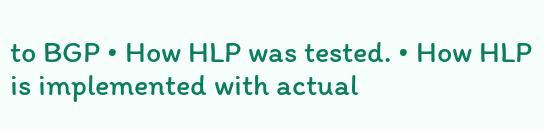to BGP • How HLP was tested. • How HLP is implemented with actual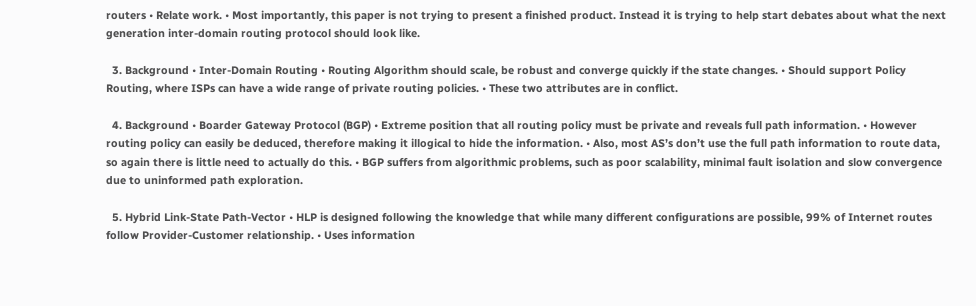routers • Relate work. • Most importantly, this paper is not trying to present a finished product. Instead it is trying to help start debates about what the next generation inter-domain routing protocol should look like.

  3. Background • Inter-Domain Routing • Routing Algorithm should scale, be robust and converge quickly if the state changes. • Should support Policy Routing, where ISPs can have a wide range of private routing policies. • These two attributes are in conflict.

  4. Background • Boarder Gateway Protocol (BGP) • Extreme position that all routing policy must be private and reveals full path information. • However routing policy can easily be deduced, therefore making it illogical to hide the information. • Also, most AS’s don’t use the full path information to route data, so again there is little need to actually do this. • BGP suffers from algorithmic problems, such as poor scalability, minimal fault isolation and slow convergence due to uninformed path exploration.

  5. Hybrid Link-State Path-Vector • HLP is designed following the knowledge that while many different configurations are possible, 99% of Internet routes follow Provider-Customer relationship. • Uses information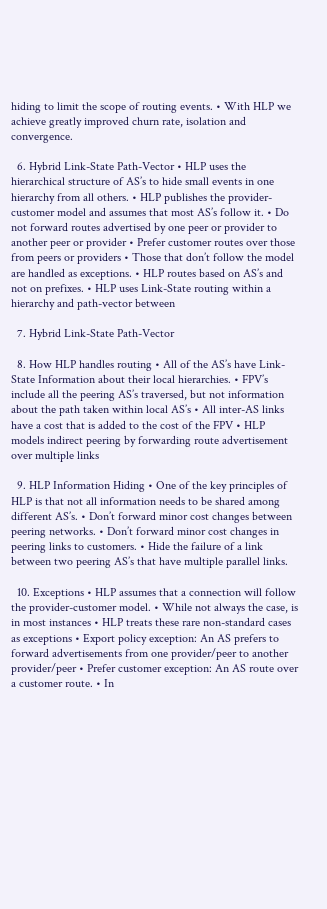hiding to limit the scope of routing events. • With HLP we achieve greatly improved churn rate, isolation and convergence.

  6. Hybrid Link-State Path-Vector • HLP uses the hierarchical structure of AS’s to hide small events in one hierarchy from all others. • HLP publishes the provider-customer model and assumes that most AS’s follow it. • Do not forward routes advertised by one peer or provider to another peer or provider • Prefer customer routes over those from peers or providers • Those that don’t follow the model are handled as exceptions. • HLP routes based on AS’s and not on prefixes. • HLP uses Link-State routing within a hierarchy and path-vector between

  7. Hybrid Link-State Path-Vector

  8. How HLP handles routing • All of the AS’s have Link-State Information about their local hierarchies. • FPV’s include all the peering AS’s traversed, but not information about the path taken within local AS’s • All inter-AS links have a cost that is added to the cost of the FPV • HLP models indirect peering by forwarding route advertisement over multiple links

  9. HLP Information Hiding • One of the key principles of HLP is that not all information needs to be shared among different AS’s. • Don’t forward minor cost changes between peering networks. • Don’t forward minor cost changes in peering links to customers. • Hide the failure of a link between two peering AS’s that have multiple parallel links.

  10. Exceptions • HLP assumes that a connection will follow the provider-customer model. • While not always the case, is in most instances • HLP treats these rare non-standard cases as exceptions • Export policy exception: An AS prefers to forward advertisements from one provider/peer to another provider/peer • Prefer customer exception: An AS route over a customer route. • In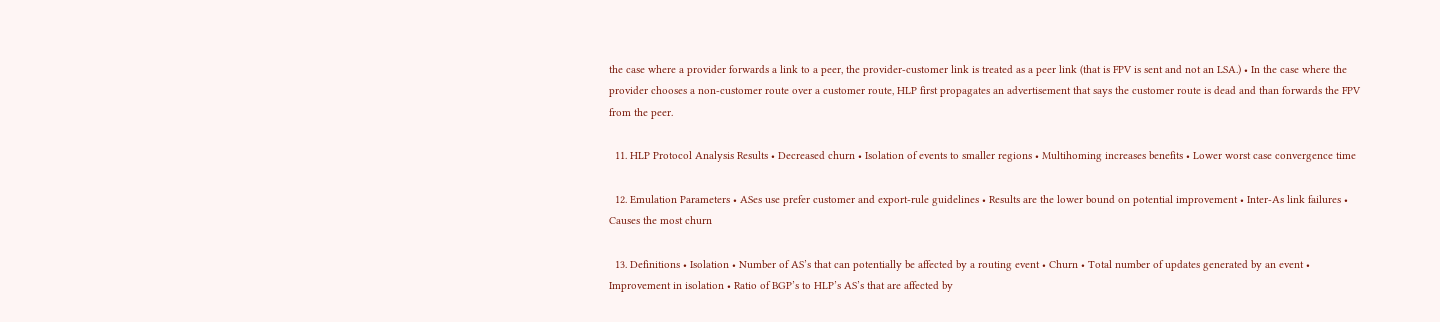the case where a provider forwards a link to a peer, the provider-customer link is treated as a peer link (that is FPV is sent and not an LSA.) • In the case where the provider chooses a non-customer route over a customer route, HLP first propagates an advertisement that says the customer route is dead and than forwards the FPV from the peer.

  11. HLP Protocol Analysis Results • Decreased churn • Isolation of events to smaller regions • Multihoming increases benefits • Lower worst case convergence time

  12. Emulation Parameters • ASes use prefer customer and export-rule guidelines • Results are the lower bound on potential improvement • Inter-As link failures • Causes the most churn

  13. Definitions • Isolation • Number of AS’s that can potentially be affected by a routing event • Churn • Total number of updates generated by an event • Improvement in isolation • Ratio of BGP’s to HLP’s AS’s that are affected by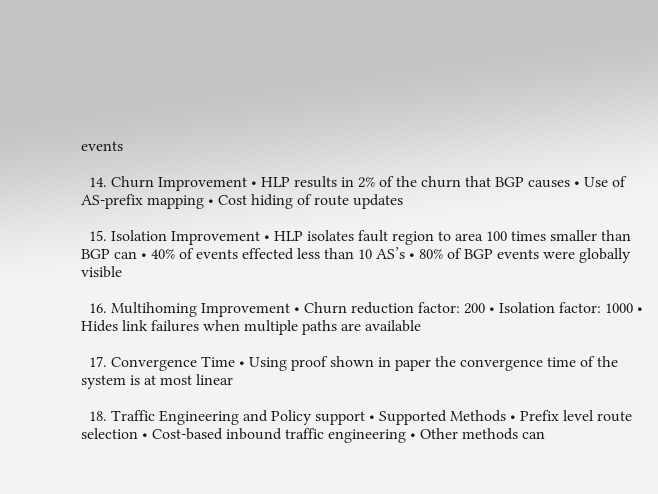events

  14. Churn Improvement • HLP results in 2% of the churn that BGP causes • Use of AS-prefix mapping • Cost hiding of route updates

  15. Isolation Improvement • HLP isolates fault region to area 100 times smaller than BGP can • 40% of events effected less than 10 AS’s • 80% of BGP events were globally visible

  16. Multihoming Improvement • Churn reduction factor: 200 • Isolation factor: 1000 • Hides link failures when multiple paths are available

  17. Convergence Time • Using proof shown in paper the convergence time of the system is at most linear

  18. Traffic Engineering and Policy support • Supported Methods • Prefix level route selection • Cost-based inbound traffic engineering • Other methods can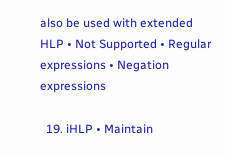also be used with extended HLP • Not Supported • Regular expressions • Negation expressions

  19. iHLP • Maintain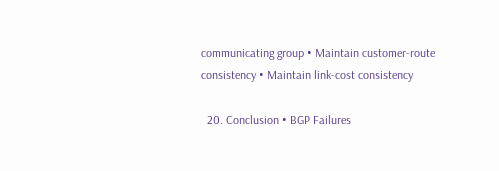communicating group • Maintain customer-route consistency • Maintain link-cost consistency

  20. Conclusion • BGP Failures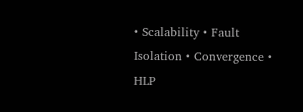• Scalability • Fault Isolation • Convergence • HLP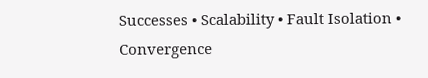Successes • Scalability • Fault Isolation • Convergence